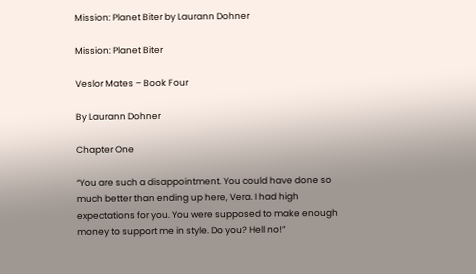Mission: Planet Biter by Laurann Dohner

Mission: Planet Biter

Veslor Mates – Book Four

By Laurann Dohner

Chapter One

“You are such a disappointment. You could have done so much better than ending up here, Vera. I had high expectations for you. You were supposed to make enough money to support me in style. Do you? Hell no!”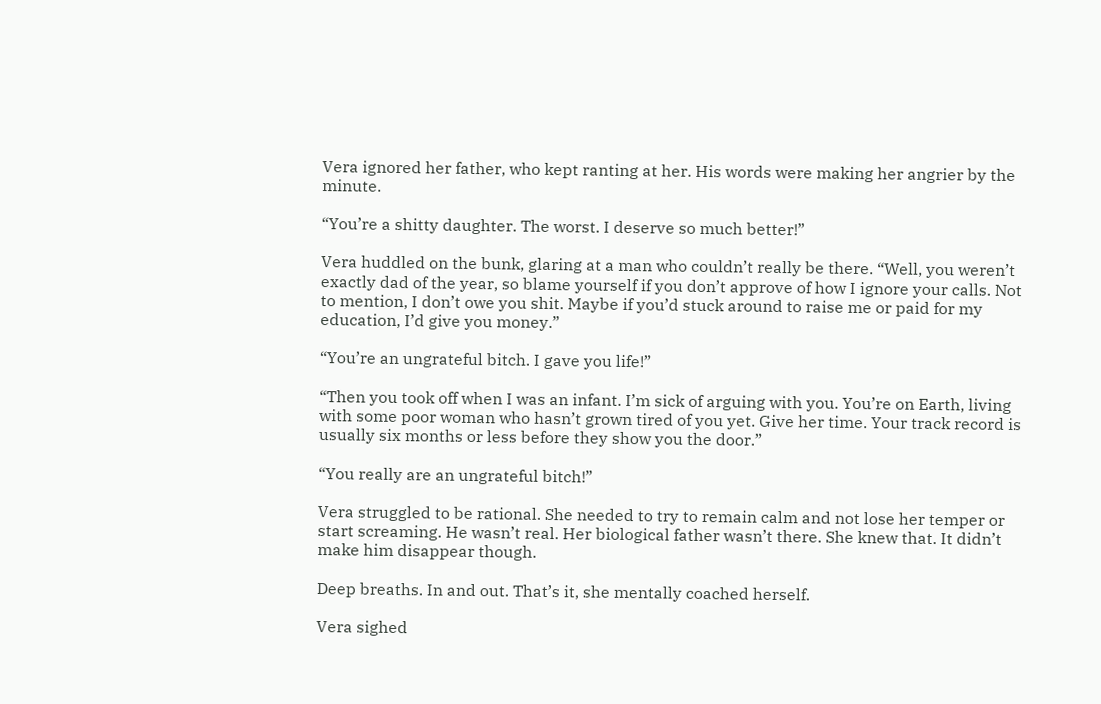Vera ignored her father, who kept ranting at her. His words were making her angrier by the minute.

“You’re a shitty daughter. The worst. I deserve so much better!”

Vera huddled on the bunk, glaring at a man who couldn’t really be there. “Well, you weren’t exactly dad of the year, so blame yourself if you don’t approve of how I ignore your calls. Not to mention, I don’t owe you shit. Maybe if you’d stuck around to raise me or paid for my education, I’d give you money.”

“You’re an ungrateful bitch. I gave you life!”

“Then you took off when I was an infant. I’m sick of arguing with you. You’re on Earth, living with some poor woman who hasn’t grown tired of you yet. Give her time. Your track record is usually six months or less before they show you the door.”

“You really are an ungrateful bitch!”

Vera struggled to be rational. She needed to try to remain calm and not lose her temper or start screaming. He wasn’t real. Her biological father wasn’t there. She knew that. It didn’t make him disappear though.

Deep breaths. In and out. That’s it, she mentally coached herself.

Vera sighed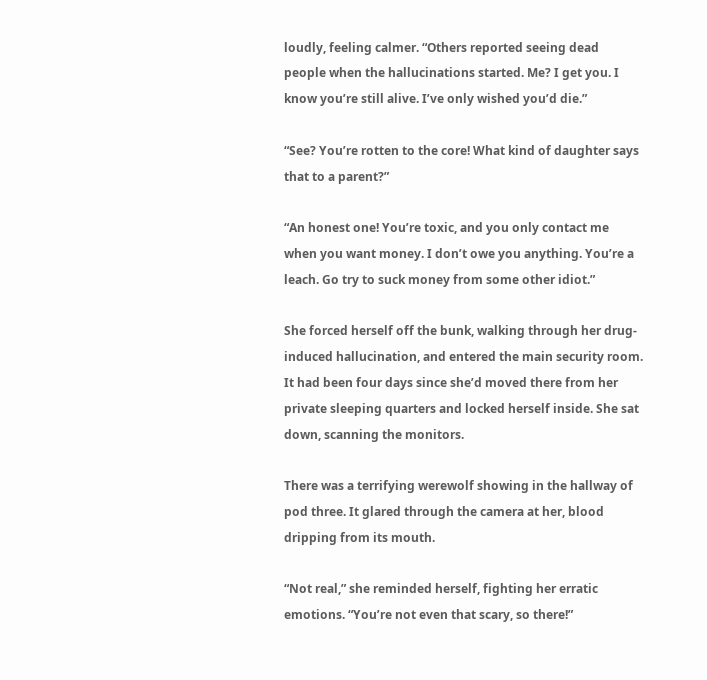loudly, feeling calmer. “Others reported seeing dead people when the hallucinations started. Me? I get you. I know you’re still alive. I’ve only wished you’d die.”

“See? You’re rotten to the core! What kind of daughter says that to a parent?”

“An honest one! You’re toxic, and you only contact me when you want money. I don’t owe you anything. You’re a leach. Go try to suck money from some other idiot.”

She forced herself off the bunk, walking through her drug-induced hallucination, and entered the main security room. It had been four days since she’d moved there from her private sleeping quarters and locked herself inside. She sat down, scanning the monitors.

There was a terrifying werewolf showing in the hallway of pod three. It glared through the camera at her, blood dripping from its mouth.

“Not real,” she reminded herself, fighting her erratic emotions. “You’re not even that scary, so there!”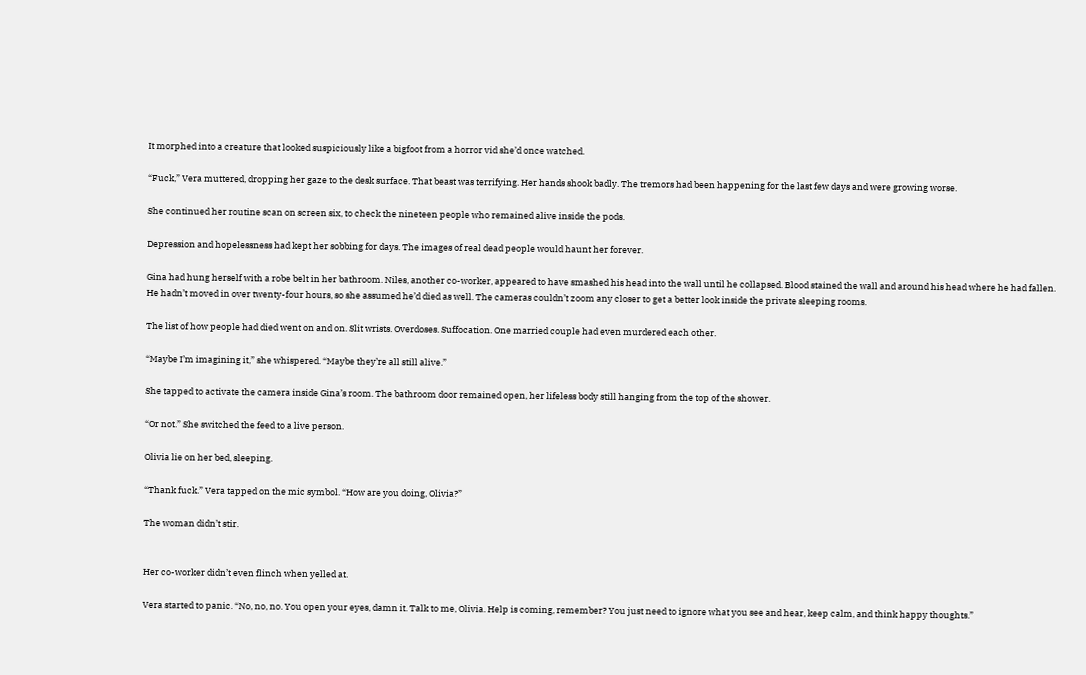It morphed into a creature that looked suspiciously like a bigfoot from a horror vid she’d once watched.

“Fuck,” Vera muttered, dropping her gaze to the desk surface. That beast was terrifying. Her hands shook badly. The tremors had been happening for the last few days and were growing worse.

She continued her routine scan on screen six, to check the nineteen people who remained alive inside the pods.

Depression and hopelessness had kept her sobbing for days. The images of real dead people would haunt her forever.

Gina had hung herself with a robe belt in her bathroom. Niles, another co-worker, appeared to have smashed his head into the wall until he collapsed. Blood stained the wall and around his head where he had fallen. He hadn’t moved in over twenty-four hours, so she assumed he’d died as well. The cameras couldn’t zoom any closer to get a better look inside the private sleeping rooms.

The list of how people had died went on and on. Slit wrists. Overdoses. Suffocation. One married couple had even murdered each other.

“Maybe I’m imagining it,” she whispered. “Maybe they’re all still alive.”

She tapped to activate the camera inside Gina’s room. The bathroom door remained open, her lifeless body still hanging from the top of the shower.

“Or not.” She switched the feed to a live person.

Olivia lie on her bed, sleeping.

“Thank fuck.” Vera tapped on the mic symbol. “How are you doing, Olivia?”

The woman didn’t stir.


Her co-worker didn’t even flinch when yelled at.

Vera started to panic. “No, no, no. You open your eyes, damn it. Talk to me, Olivia. Help is coming, remember? You just need to ignore what you see and hear, keep calm, and think happy thoughts.”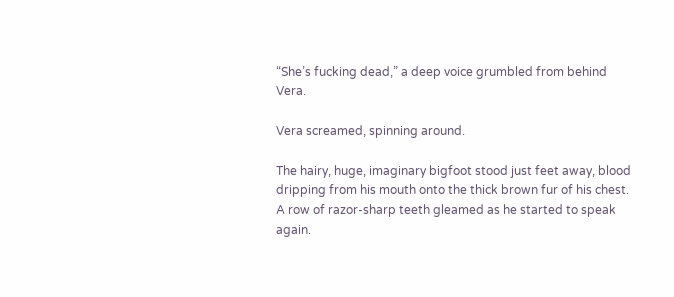“She’s fucking dead,” a deep voice grumbled from behind Vera.

Vera screamed, spinning around.

The hairy, huge, imaginary bigfoot stood just feet away, blood dripping from his mouth onto the thick brown fur of his chest. A row of razor-sharp teeth gleamed as he started to speak again.